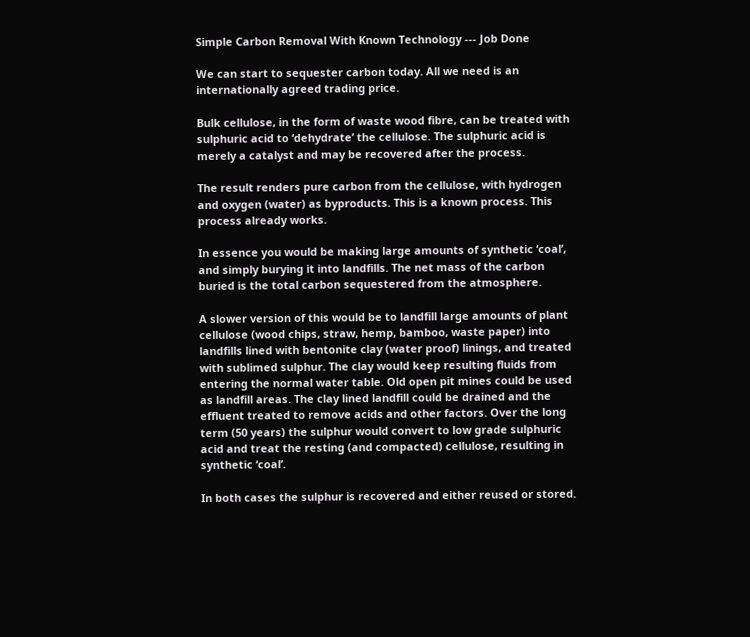Simple Carbon Removal With Known Technology --- Job Done

We can start to sequester carbon today. All we need is an internationally agreed trading price.

Bulk cellulose, in the form of waste wood fibre, can be treated with sulphuric acid to ‘dehydrate’ the cellulose. The sulphuric acid is merely a catalyst and may be recovered after the process.

The result renders pure carbon from the cellulose, with hydrogen and oxygen (water) as byproducts. This is a known process. This process already works.

In essence you would be making large amounts of synthetic ‘coal’, and simply burying it into landfills. The net mass of the carbon buried is the total carbon sequestered from the atmosphere.

A slower version of this would be to landfill large amounts of plant cellulose (wood chips, straw, hemp, bamboo, waste paper) into landfills lined with bentonite clay (water proof) linings, and treated with sublimed sulphur. The clay would keep resulting fluids from entering the normal water table. Old open pit mines could be used as landfill areas. The clay lined landfill could be drained and the effluent treated to remove acids and other factors. Over the long term (50 years) the sulphur would convert to low grade sulphuric acid and treat the resting (and compacted) cellulose, resulting in synthetic ‘coal’.

In both cases the sulphur is recovered and either reused or stored.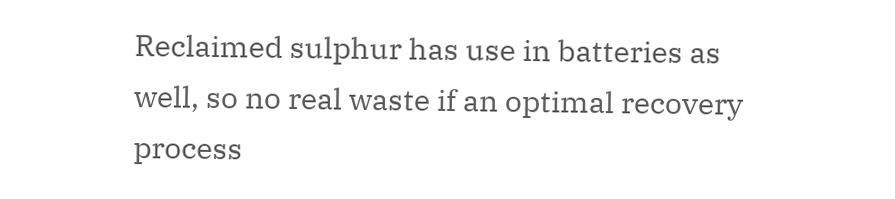Reclaimed sulphur has use in batteries as well, so no real waste if an optimal recovery process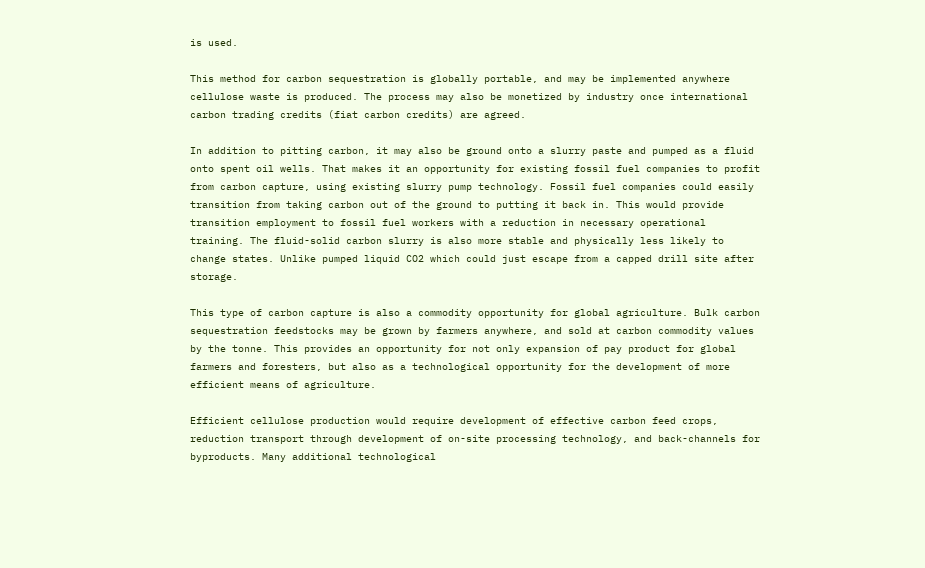is used.

This method for carbon sequestration is globally portable, and may be implemented anywhere cellulose waste is produced. The process may also be monetized by industry once international carbon trading credits (fiat carbon credits) are agreed.

In addition to pitting carbon, it may also be ground onto a slurry paste and pumped as a fluid onto spent oil wells. That makes it an opportunity for existing fossil fuel companies to profit from carbon capture, using existing slurry pump technology. Fossil fuel companies could easily transition from taking carbon out of the ground to putting it back in. This would provide transition employment to fossil fuel workers with a reduction in necessary operational training. The fluid-solid carbon slurry is also more stable and physically less likely to change states. Unlike pumped liquid CO2 which could just escape from a capped drill site after storage.

This type of carbon capture is also a commodity opportunity for global agriculture. Bulk carbon sequestration feedstocks may be grown by farmers anywhere, and sold at carbon commodity values by the tonne. This provides an opportunity for not only expansion of pay product for global farmers and foresters, but also as a technological opportunity for the development of more efficient means of agriculture.

Efficient cellulose production would require development of effective carbon feed crops, reduction transport through development of on-site processing technology, and back-channels for byproducts. Many additional technological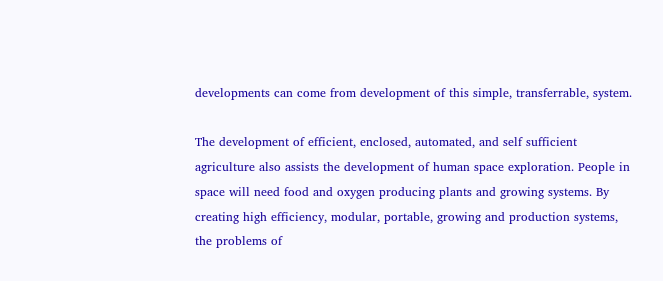developments can come from development of this simple, transferrable, system.

The development of efficient, enclosed, automated, and self sufficient agriculture also assists the development of human space exploration. People in space will need food and oxygen producing plants and growing systems. By creating high efficiency, modular, portable, growing and production systems, the problems of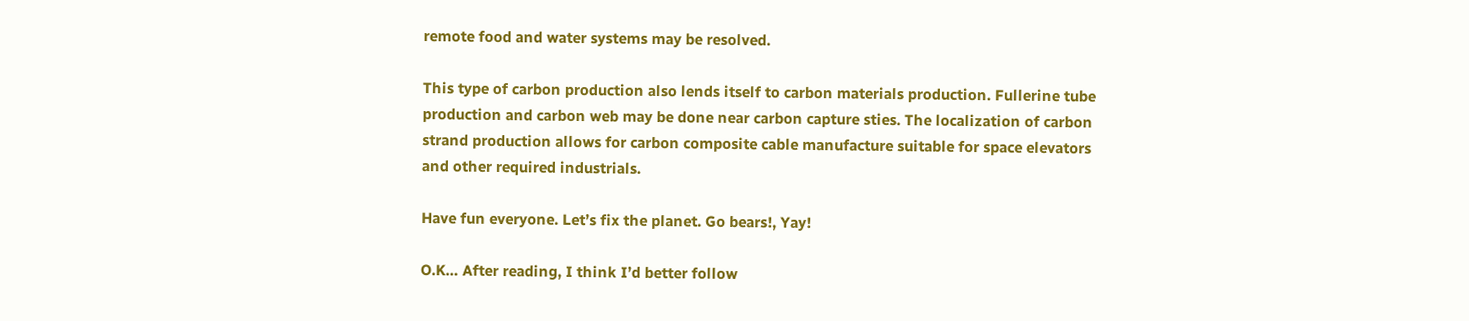remote food and water systems may be resolved.

This type of carbon production also lends itself to carbon materials production. Fullerine tube production and carbon web may be done near carbon capture sties. The localization of carbon strand production allows for carbon composite cable manufacture suitable for space elevators and other required industrials.

Have fun everyone. Let’s fix the planet. Go bears!, Yay!

O.K… After reading, I think I’d better follow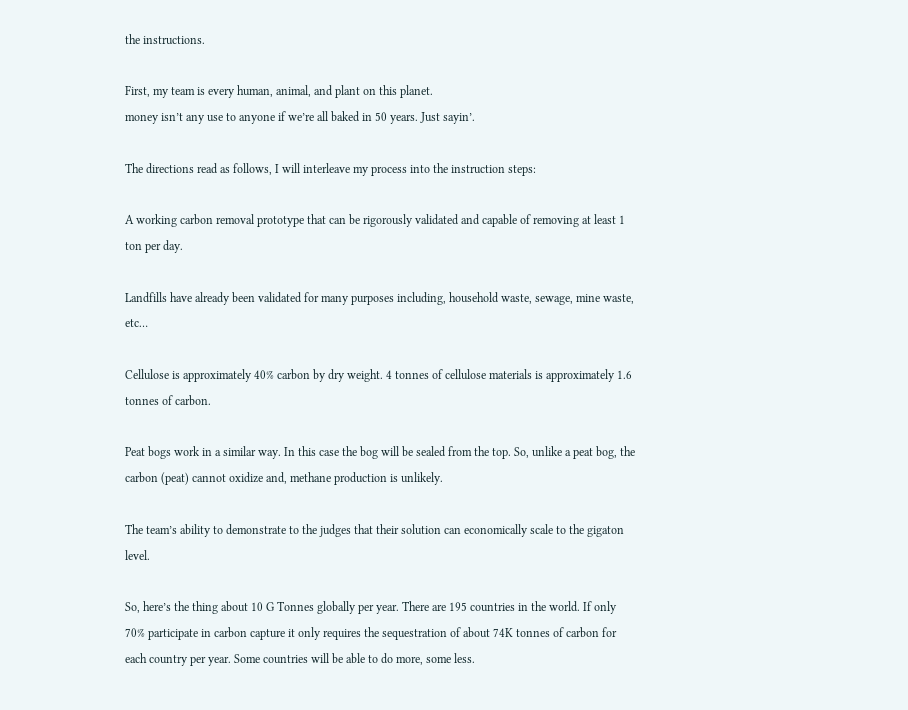the instructions.

First, my team is every human, animal, and plant on this planet.
money isn’t any use to anyone if we’re all baked in 50 years. Just sayin’.

The directions read as follows, I will interleave my process into the instruction steps:

A working carbon removal prototype that can be rigorously validated and capable of removing at least 1 ton per day.

Landfills have already been validated for many purposes including, household waste, sewage, mine waste, etc…

Cellulose is approximately 40% carbon by dry weight. 4 tonnes of cellulose materials is approximately 1.6 tonnes of carbon.

Peat bogs work in a similar way. In this case the bog will be sealed from the top. So, unlike a peat bog, the carbon (peat) cannot oxidize and, methane production is unlikely.

The team’s ability to demonstrate to the judges that their solution can economically scale to the gigaton level.

So, here’s the thing about 10 G Tonnes globally per year. There are 195 countries in the world. If only 70% participate in carbon capture it only requires the sequestration of about 74K tonnes of carbon for each country per year. Some countries will be able to do more, some less.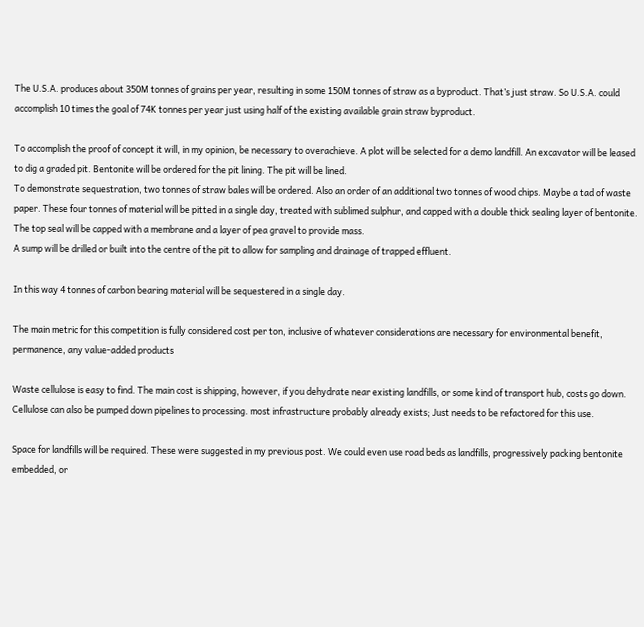The U.S.A. produces about 350M tonnes of grains per year, resulting in some 150M tonnes of straw as a byproduct. That’s just straw. So U.S.A. could accomplish 10 times the goal of 74K tonnes per year just using half of the existing available grain straw byproduct.

To accomplish the proof of concept it will, in my opinion, be necessary to overachieve. A plot will be selected for a demo landfill. An excavator will be leased to dig a graded pit. Bentonite will be ordered for the pit lining. The pit will be lined.
To demonstrate sequestration, two tonnes of straw bales will be ordered. Also an order of an additional two tonnes of wood chips. Maybe a tad of waste paper. These four tonnes of material will be pitted in a single day, treated with sublimed sulphur, and capped with a double thick sealing layer of bentonite. The top seal will be capped with a membrane and a layer of pea gravel to provide mass.
A sump will be drilled or built into the centre of the pit to allow for sampling and drainage of trapped effluent.

In this way 4 tonnes of carbon bearing material will be sequestered in a single day.

The main metric for this competition is fully considered cost per ton, inclusive of whatever considerations are necessary for environmental benefit, permanence, any value-added products

Waste cellulose is easy to find. The main cost is shipping, however, if you dehydrate near existing landfills, or some kind of transport hub, costs go down. Cellulose can also be pumped down pipelines to processing. most infrastructure probably already exists; Just needs to be refactored for this use.

Space for landfills will be required. These were suggested in my previous post. We could even use road beds as landfills, progressively packing bentonite embedded, or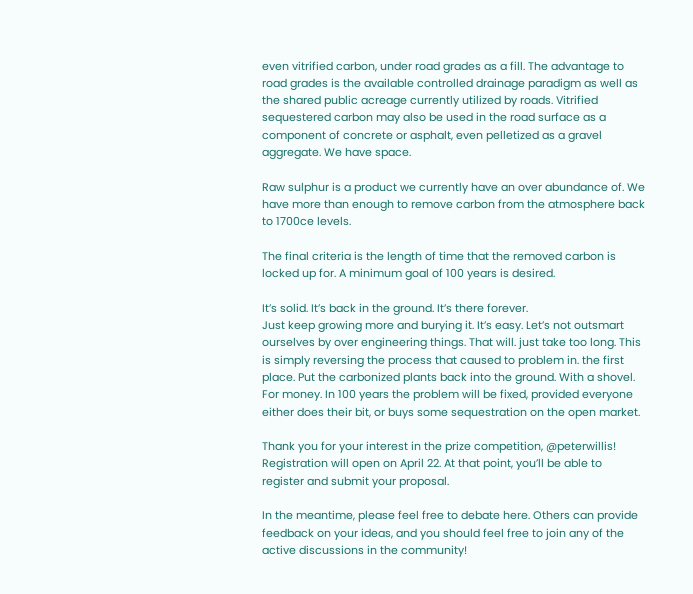even vitrified carbon, under road grades as a fill. The advantage to road grades is the available controlled drainage paradigm as well as the shared public acreage currently utilized by roads. Vitrified sequestered carbon may also be used in the road surface as a component of concrete or asphalt, even pelletized as a gravel aggregate. We have space.

Raw sulphur is a product we currently have an over abundance of. We have more than enough to remove carbon from the atmosphere back to 1700ce levels.

The final criteria is the length of time that the removed carbon is locked up for. A minimum goal of 100 years is desired.

It’s solid. It’s back in the ground. It’s there forever.
Just keep growing more and burying it. It’s easy. Let’s not outsmart ourselves by over engineering things. That will. just take too long. This is simply reversing the process that caused to problem in. the first place. Put the carbonized plants back into the ground. With a shovel. For money. In 100 years the problem will be fixed, provided everyone either does their bit, or buys some sequestration on the open market.

Thank you for your interest in the prize competition, @peterwillis! Registration will open on April 22. At that point, you’ll be able to register and submit your proposal.

In the meantime, please feel free to debate here. Others can provide feedback on your ideas, and you should feel free to join any of the active discussions in the community!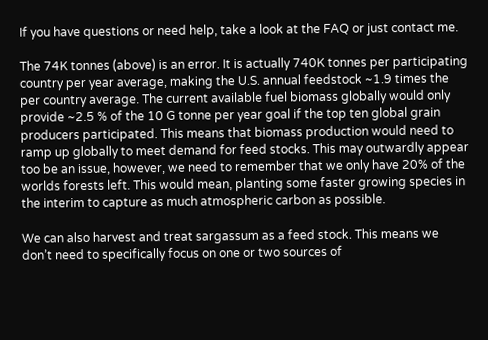If you have questions or need help, take a look at the FAQ or just contact me.

The 74K tonnes (above) is an error. It is actually 740K tonnes per participating country per year average, making the U.S. annual feedstock ~1.9 times the per country average. The current available fuel biomass globally would only provide ~2.5 % of the 10 G tonne per year goal if the top ten global grain producers participated. This means that biomass production would need to ramp up globally to meet demand for feed stocks. This may outwardly appear too be an issue, however, we need to remember that we only have 20% of the worlds forests left. This would mean, planting some faster growing species in the interim to capture as much atmospheric carbon as possible.

We can also harvest and treat sargassum as a feed stock. This means we don’t need to specifically focus on one or two sources of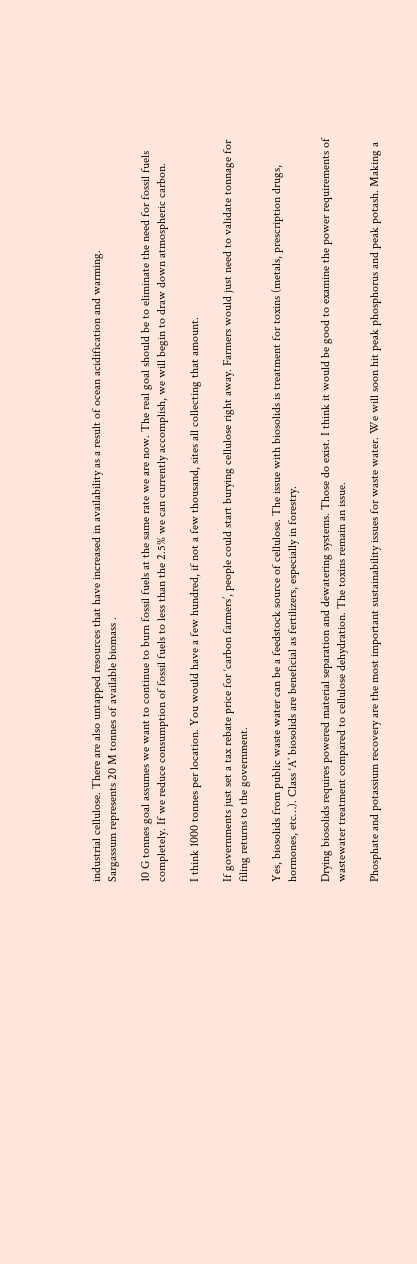industrial cellulose. There are also untapped resources that have increased in availability as a result of ocean acidification and warming.
Sargassum represents 20 M tonnes of available biomass .

10 G tonnes goal assumes we want to continue to burn fossil fuels at the same rate we are now. The real goal should be to eliminate the need for fossil fuels completely. If we reduce consumption of fossil fuels to less than the 2.5% we can currently accomplish, we will begin to draw down atmospheric carbon.

I think 1000 tonnes per location. You would have a few hundred, if not a few thousand, sites all collecting that amount.

If governments just set a tax rebate price for ‘carbon farmers’, people could start burying cellulose right away. Farmers would just need to validate tonnage for filing returns to the government.

Yes, biosolids from public waste water can be a feedstock source of cellulose. The issue with biosolids is treatment for toxins (metals, prescription drugs, hormones, etc…). Class ‘A’ biosolids are beneficial as fertilizers, especially in forestry.

Drying biosolids requires powered material separation and dewatering systems. Those do exist. I think it would be good to examine the power requirements of wastewater treatment compared to cellulose dehydration. The toxins remain an issue.

Phosphate and potassium recovery are the most important sustainability issues for waste water. We will soon hit peak phosphorus and peak potash. Making a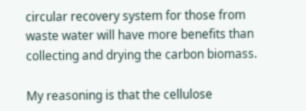circular recovery system for those from waste water will have more benefits than collecting and drying the carbon biomass.

My reasoning is that the cellulose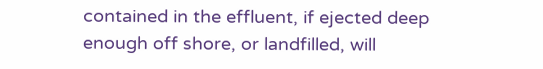contained in the effluent, if ejected deep enough off shore, or landfilled, will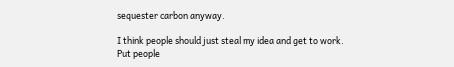sequester carbon anyway.

I think people should just steal my idea and get to work.
Put people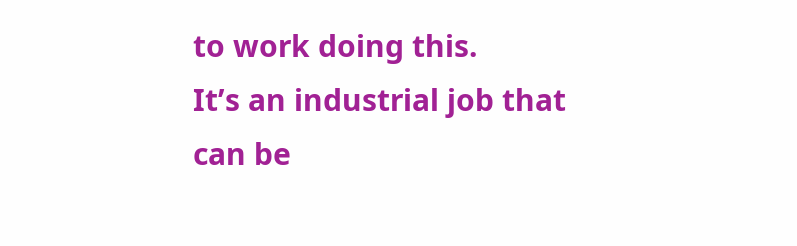to work doing this.
It’s an industrial job that can be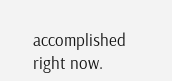accomplished right now.